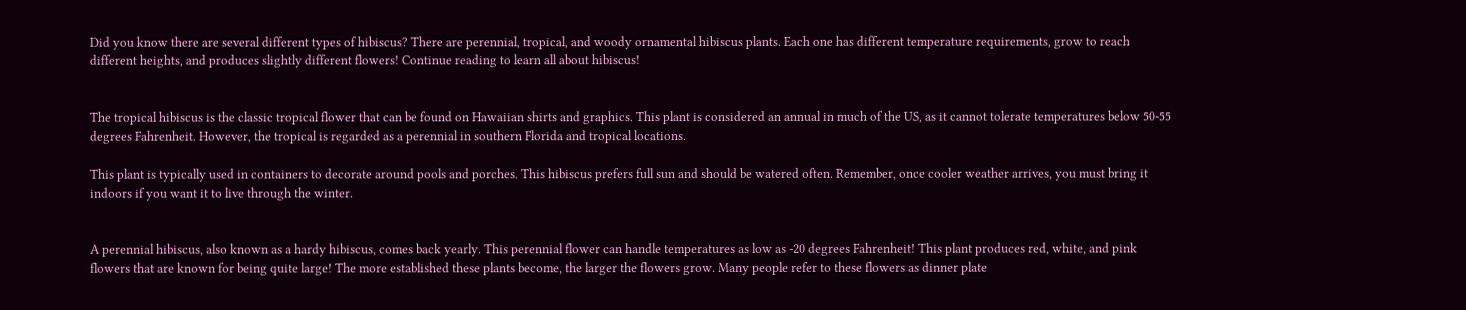Did you know there are several different types of hibiscus? There are perennial, tropical, and woody ornamental hibiscus plants. Each one has different temperature requirements, grow to reach different heights, and produces slightly different flowers! Continue reading to learn all about hibiscus!


The tropical hibiscus is the classic tropical flower that can be found on Hawaiian shirts and graphics. This plant is considered an annual in much of the US, as it cannot tolerate temperatures below 50-55 degrees Fahrenheit. However, the tropical is regarded as a perennial in southern Florida and tropical locations.

This plant is typically used in containers to decorate around pools and porches. This hibiscus prefers full sun and should be watered often. Remember, once cooler weather arrives, you must bring it indoors if you want it to live through the winter.


A perennial hibiscus, also known as a hardy hibiscus, comes back yearly. This perennial flower can handle temperatures as low as -20 degrees Fahrenheit! This plant produces red, white, and pink flowers that are known for being quite large! The more established these plants become, the larger the flowers grow. Many people refer to these flowers as dinner plate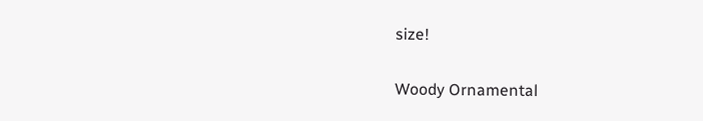size!

Woody Ornamental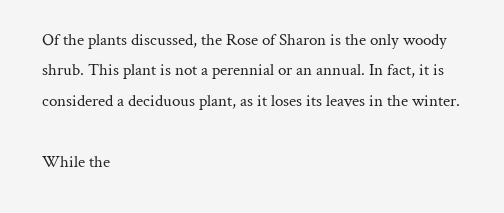Of the plants discussed, the Rose of Sharon is the only woody shrub. This plant is not a perennial or an annual. In fact, it is considered a deciduous plant, as it loses its leaves in the winter.

While the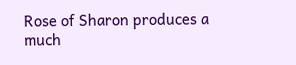Rose of Sharon produces a much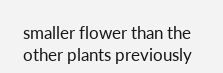smaller flower than the other plants previously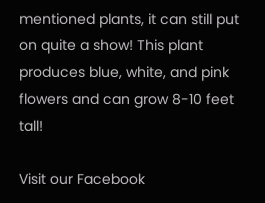mentioned plants, it can still put on quite a show! This plant produces blue, white, and pink flowers and can grow 8-10 feet tall!

Visit our Facebook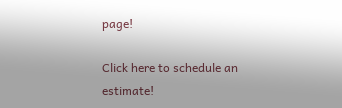page!

Click here to schedule an estimate!